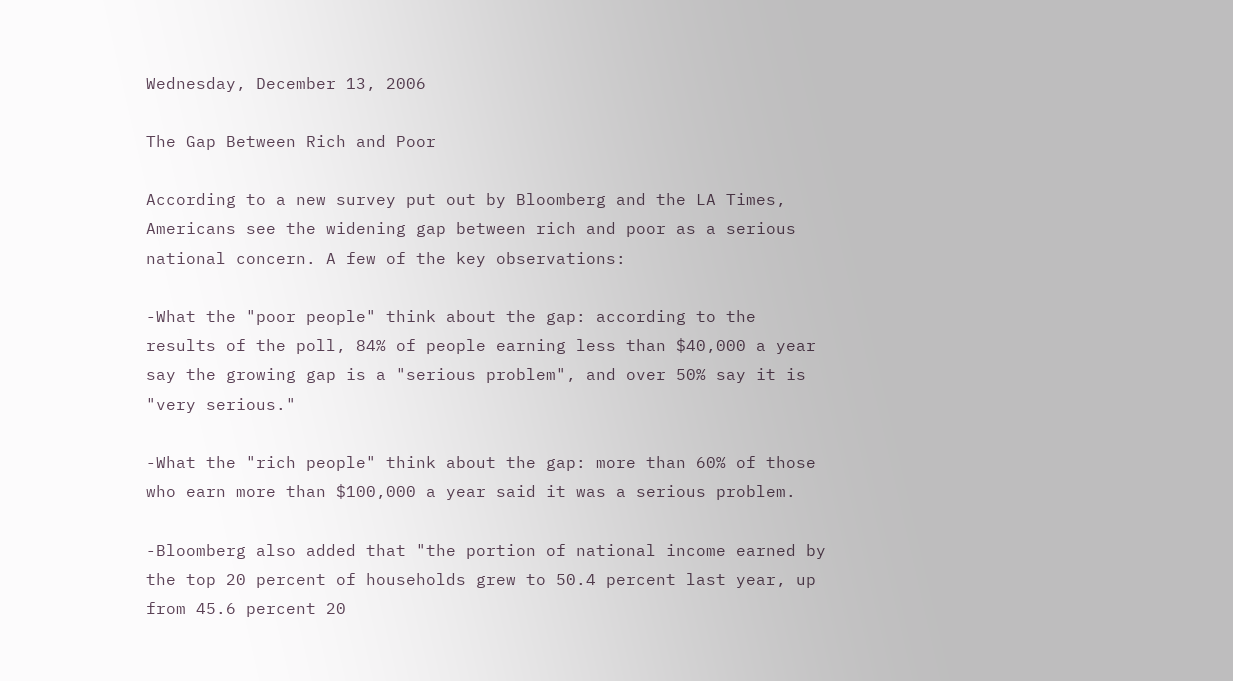Wednesday, December 13, 2006

The Gap Between Rich and Poor

According to a new survey put out by Bloomberg and the LA Times, Americans see the widening gap between rich and poor as a serious national concern. A few of the key observations:

-What the "poor people" think about the gap: according to the results of the poll, 84% of people earning less than $40,000 a year say the growing gap is a "serious problem", and over 50% say it is "very serious."

-What the "rich people" think about the gap: more than 60% of those who earn more than $100,000 a year said it was a serious problem.

-Bloomberg also added that "the portion of national income earned by the top 20 percent of households grew to 50.4 percent last year, up from 45.6 percent 20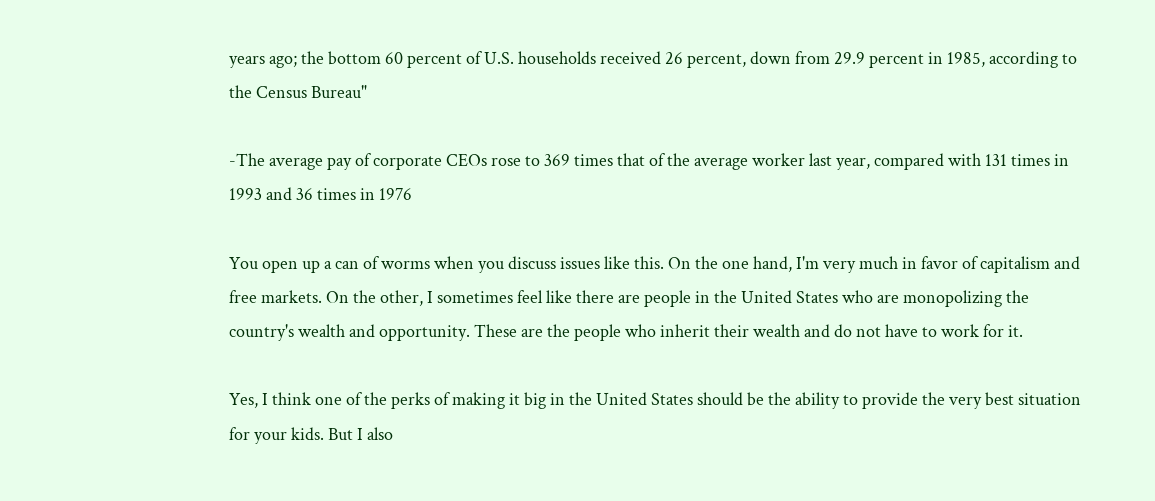years ago; the bottom 60 percent of U.S. households received 26 percent, down from 29.9 percent in 1985, according to the Census Bureau"

-The average pay of corporate CEOs rose to 369 times that of the average worker last year, compared with 131 times in 1993 and 36 times in 1976

You open up a can of worms when you discuss issues like this. On the one hand, I'm very much in favor of capitalism and free markets. On the other, I sometimes feel like there are people in the United States who are monopolizing the country's wealth and opportunity. These are the people who inherit their wealth and do not have to work for it.

Yes, I think one of the perks of making it big in the United States should be the ability to provide the very best situation for your kids. But I also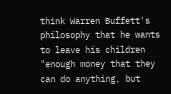think Warren Buffett's philosophy that he wants to leave his children "enough money that they can do anything, but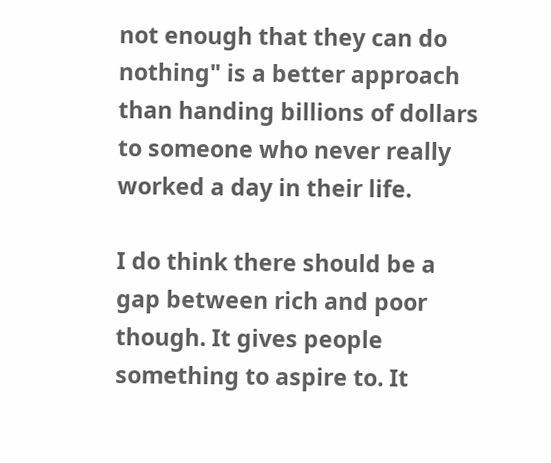not enough that they can do nothing" is a better approach than handing billions of dollars to someone who never really worked a day in their life.

I do think there should be a gap between rich and poor though. It gives people something to aspire to. It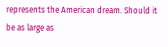represents the American dream. Should it be as large as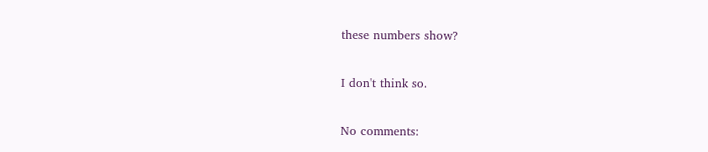these numbers show?

I don't think so.

No comments: